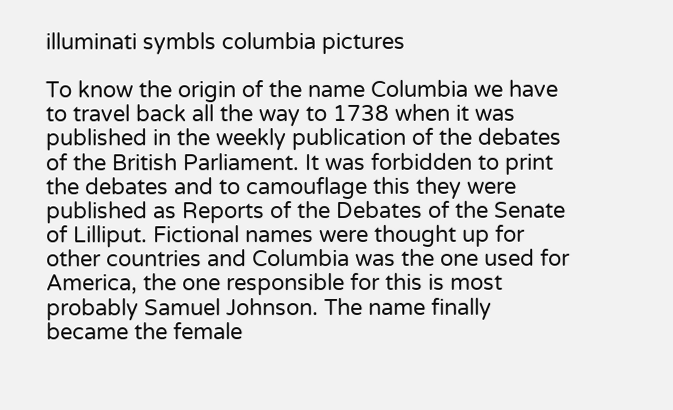illuminati symbls columbia pictures

To know the origin of the name Columbia we have to travel back all the way to 1738 when it was published in the weekly publication of the debates of the British Parliament. It was forbidden to print the debates and to camouflage this they were published as Reports of the Debates of the Senate of Lilliput. Fictional names were thought up for other countries and Columbia was the one used for America, the one responsible for this is most probably Samuel Johnson. The name finally became the female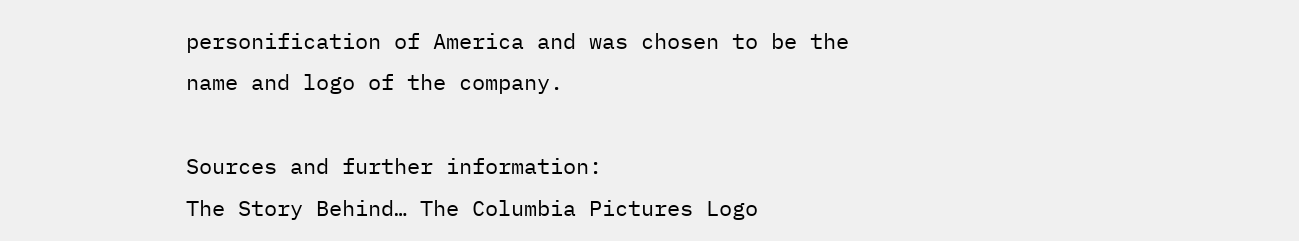personification of America and was chosen to be the name and logo of the company.

Sources and further information:
The Story Behind… The Columbia Pictures Logo